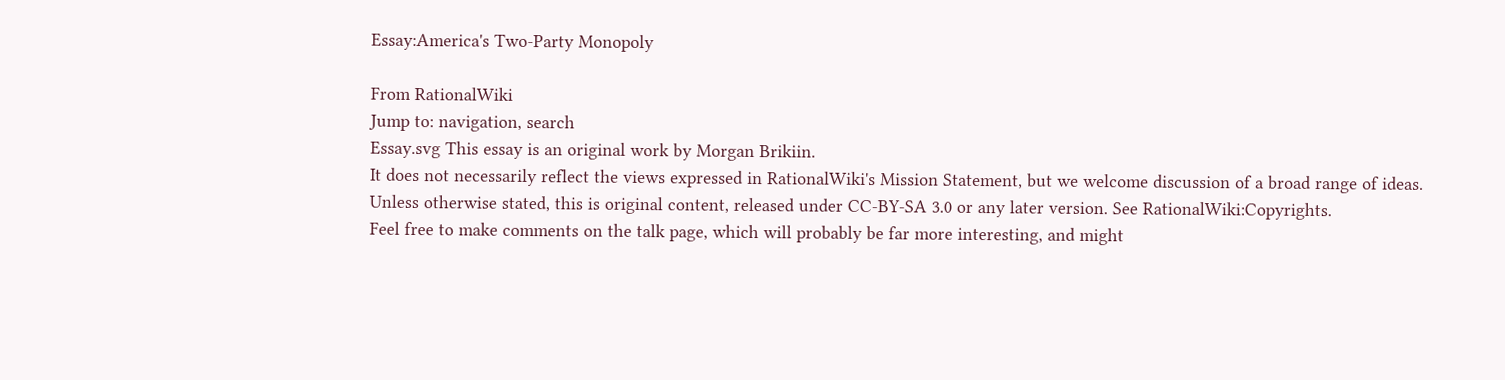Essay:America's Two-Party Monopoly

From RationalWiki
Jump to: navigation, search
Essay.svg This essay is an original work by Morgan Brikiin.
It does not necessarily reflect the views expressed in RationalWiki's Mission Statement, but we welcome discussion of a broad range of ideas.
Unless otherwise stated, this is original content, released under CC-BY-SA 3.0 or any later version. See RationalWiki:Copyrights.
Feel free to make comments on the talk page, which will probably be far more interesting, and might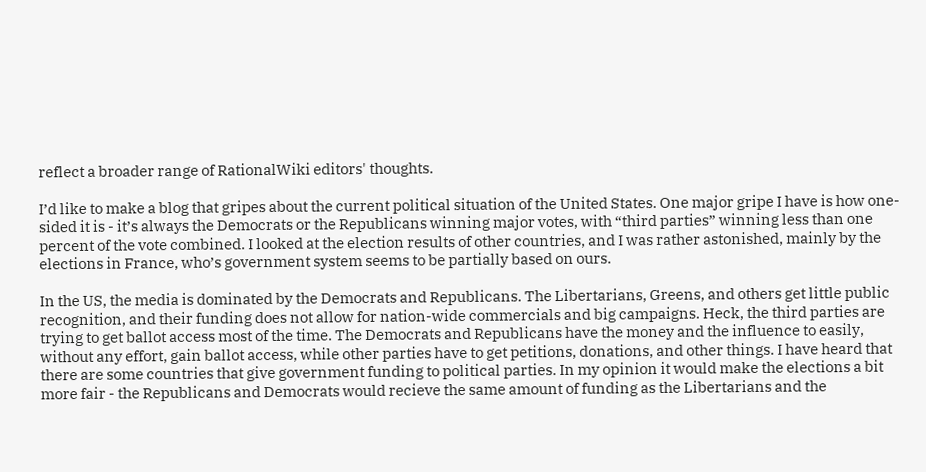reflect a broader range of RationalWiki editors' thoughts.

I’d like to make a blog that gripes about the current political situation of the United States. One major gripe I have is how one-sided it is - it’s always the Democrats or the Republicans winning major votes, with “third parties” winning less than one percent of the vote combined. I looked at the election results of other countries, and I was rather astonished, mainly by the elections in France, who’s government system seems to be partially based on ours.

In the US, the media is dominated by the Democrats and Republicans. The Libertarians, Greens, and others get little public recognition, and their funding does not allow for nation-wide commercials and big campaigns. Heck, the third parties are trying to get ballot access most of the time. The Democrats and Republicans have the money and the influence to easily, without any effort, gain ballot access, while other parties have to get petitions, donations, and other things. I have heard that there are some countries that give government funding to political parties. In my opinion it would make the elections a bit more fair - the Republicans and Democrats would recieve the same amount of funding as the Libertarians and the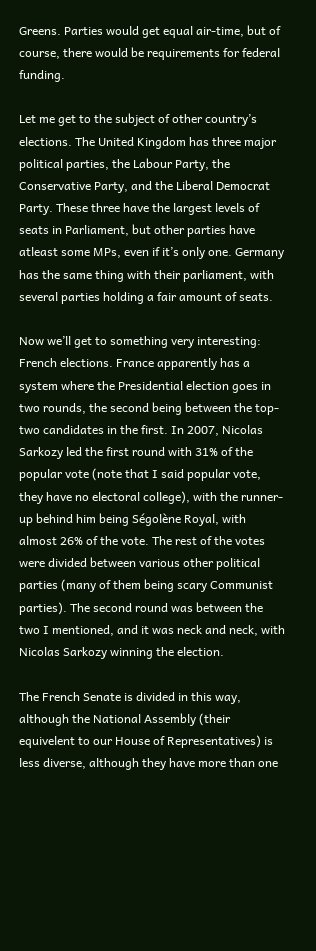Greens. Parties would get equal air-time, but of course, there would be requirements for federal funding.

Let me get to the subject of other country’s elections. The United Kingdom has three major political parties, the Labour Party, the Conservative Party, and the Liberal Democrat Party. These three have the largest levels of seats in Parliament, but other parties have atleast some MPs, even if it’s only one. Germany has the same thing with their parliament, with several parties holding a fair amount of seats.

Now we’ll get to something very interesting: French elections. France apparently has a system where the Presidential election goes in two rounds, the second being between the top-two candidates in the first. In 2007, Nicolas Sarkozy led the first round with 31% of the popular vote (note that I said popular vote, they have no electoral college), with the runner-up behind him being Ségolène Royal, with almost 26% of the vote. The rest of the votes were divided between various other political parties (many of them being scary Communist parties). The second round was between the two I mentioned, and it was neck and neck, with Nicolas Sarkozy winning the election.

The French Senate is divided in this way, although the National Assembly (their equivelent to our House of Representatives) is less diverse, although they have more than one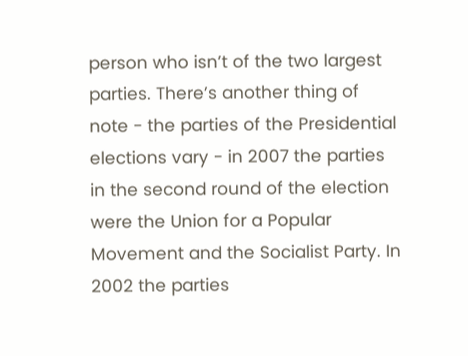person who isn’t of the two largest parties. There’s another thing of note - the parties of the Presidential elections vary - in 2007 the parties in the second round of the election were the Union for a Popular Movement and the Socialist Party. In 2002 the parties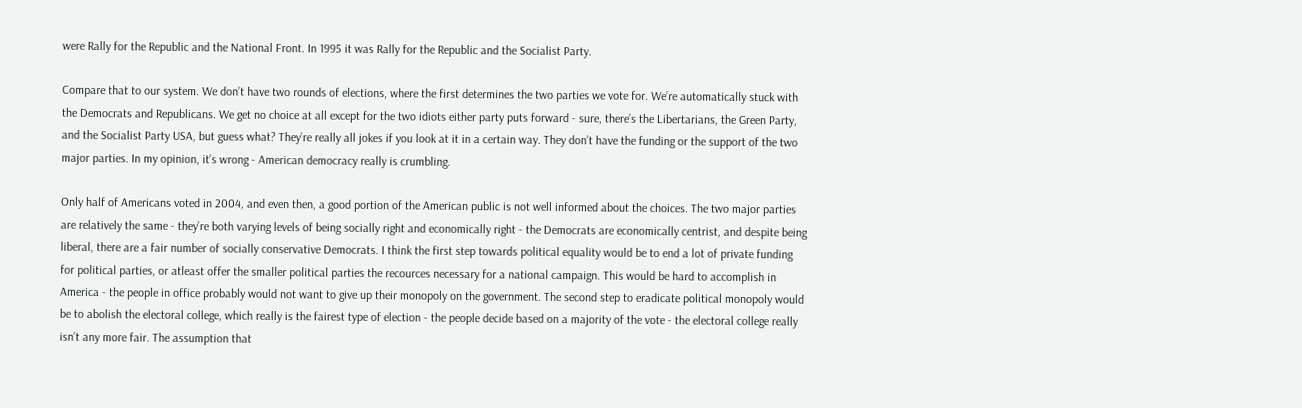were Rally for the Republic and the National Front. In 1995 it was Rally for the Republic and the Socialist Party.

Compare that to our system. We don’t have two rounds of elections, where the first determines the two parties we vote for. We’re automatically stuck with the Democrats and Republicans. We get no choice at all except for the two idiots either party puts forward - sure, there’s the Libertarians, the Green Party, and the Socialist Party USA, but guess what? They’re really all jokes if you look at it in a certain way. They don’t have the funding or the support of the two major parties. In my opinion, it’s wrong - American democracy really is crumbling.

Only half of Americans voted in 2004, and even then, a good portion of the American public is not well informed about the choices. The two major parties are relatively the same - they’re both varying levels of being socially right and economically right - the Democrats are economically centrist, and despite being liberal, there are a fair number of socially conservative Democrats. I think the first step towards political equality would be to end a lot of private funding for political parties, or atleast offer the smaller political parties the recources necessary for a national campaign. This would be hard to accomplish in America - the people in office probably would not want to give up their monopoly on the government. The second step to eradicate political monopoly would be to abolish the electoral college, which really is the fairest type of election - the people decide based on a majority of the vote - the electoral college really isn’t any more fair. The assumption that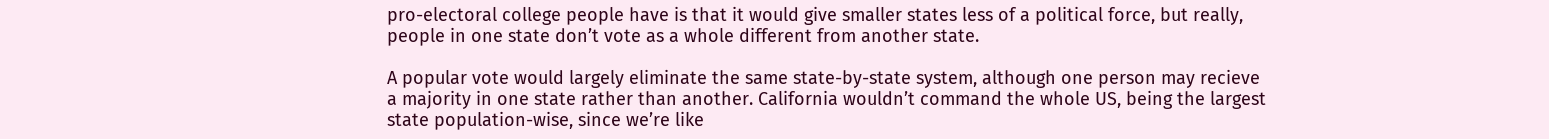pro-electoral college people have is that it would give smaller states less of a political force, but really, people in one state don’t vote as a whole different from another state.

A popular vote would largely eliminate the same state-by-state system, although one person may recieve a majority in one state rather than another. California wouldn’t command the whole US, being the largest state population-wise, since we’re like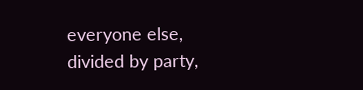everyone else, divided by party,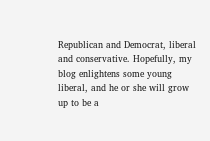Republican and Democrat, liberal and conservative. Hopefully, my blog enlightens some young liberal, and he or she will grow up to be a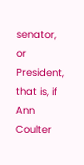senator, or President, that is, if Ann Coulter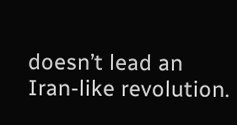doesn’t lead an Iran-like revolution.